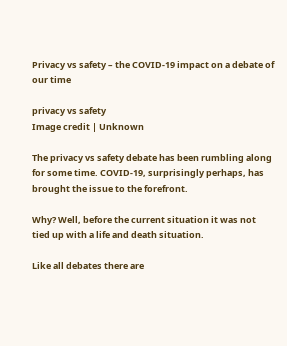Privacy vs safety – the COVID-19 impact on a debate of our time

privacy vs safety
Image credit | Unknown

The privacy vs safety debate has been rumbling along for some time. COVID-19, surprisingly perhaps, has brought the issue to the forefront.

Why? Well, before the current situation it was not tied up with a life and death situation.

Like all debates there are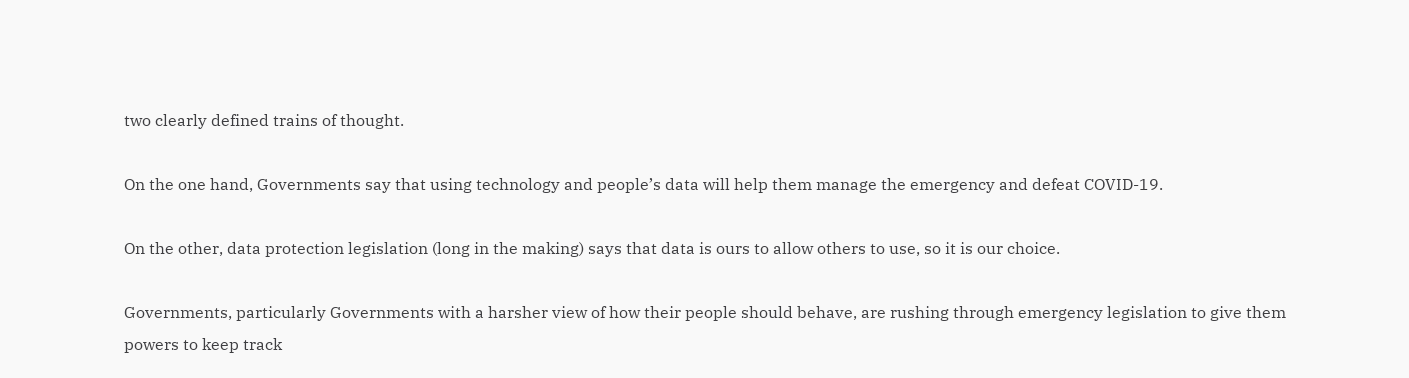two clearly defined trains of thought.

On the one hand, Governments say that using technology and people’s data will help them manage the emergency and defeat COVID-19.

On the other, data protection legislation (long in the making) says that data is ours to allow others to use, so it is our choice.

Governments, particularly Governments with a harsher view of how their people should behave, are rushing through emergency legislation to give them powers to keep track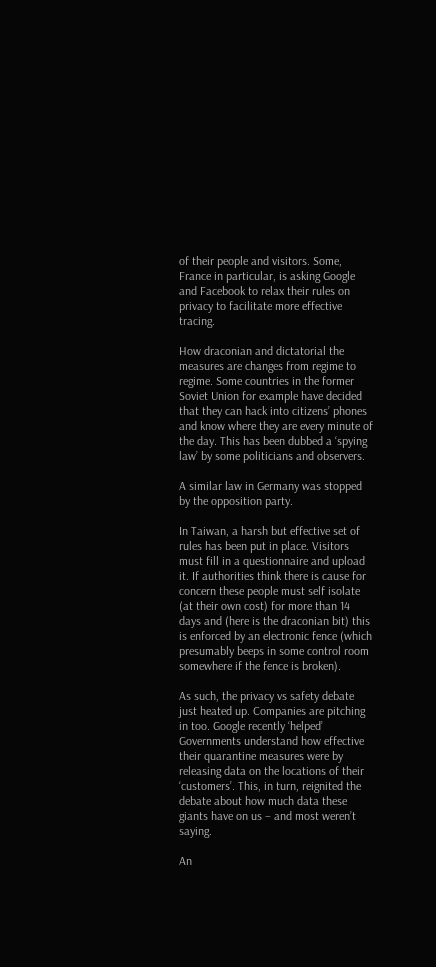of their people and visitors. Some, France in particular, is asking Google and Facebook to relax their rules on privacy to facilitate more effective tracing.

How draconian and dictatorial the measures are changes from regime to regime. Some countries in the former Soviet Union for example have decided that they can hack into citizens’ phones and know where they are every minute of the day. This has been dubbed a ‘spying law’ by some politicians and observers.

A similar law in Germany was stopped by the opposition party.

In Taiwan, a harsh but effective set of rules has been put in place. Visitors must fill in a questionnaire and upload it. If authorities think there is cause for concern these people must self isolate (at their own cost) for more than 14 days and (here is the draconian bit) this is enforced by an electronic fence (which presumably beeps in some control room somewhere if the fence is broken).

As such, the privacy vs safety debate just heated up. Companies are pitching in too. Google recently ‘helped’ Governments understand how effective their quarantine measures were by releasing data on the locations of their ‘customers’. This, in turn, reignited the debate about how much data these giants have on us – and most weren’t saying.

An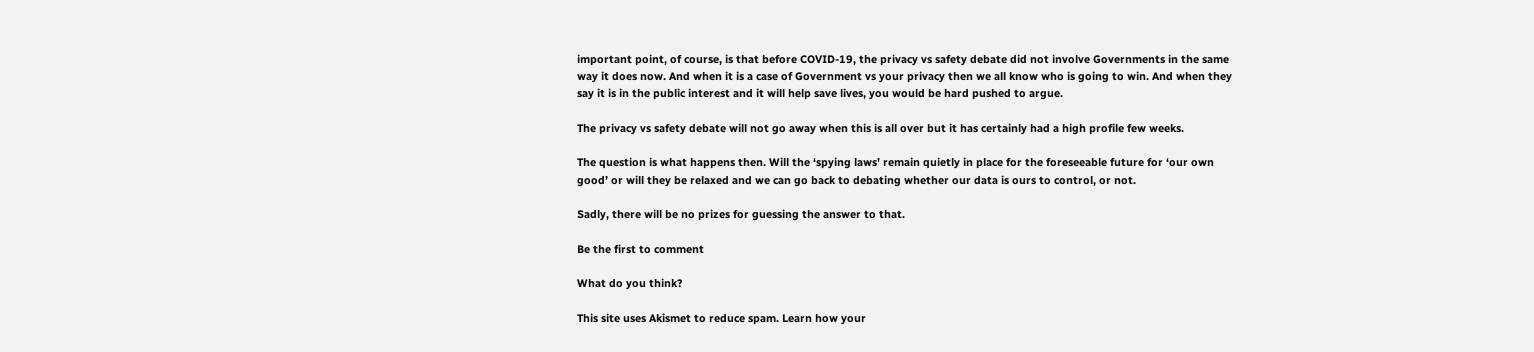important point, of course, is that before COVID-19, the privacy vs safety debate did not involve Governments in the same way it does now. And when it is a case of Government vs your privacy then we all know who is going to win. And when they say it is in the public interest and it will help save lives, you would be hard pushed to argue.

The privacy vs safety debate will not go away when this is all over but it has certainly had a high profile few weeks.

The question is what happens then. Will the ‘spying laws’ remain quietly in place for the foreseeable future for ‘our own good’ or will they be relaxed and we can go back to debating whether our data is ours to control, or not.

Sadly, there will be no prizes for guessing the answer to that.

Be the first to comment

What do you think?

This site uses Akismet to reduce spam. Learn how your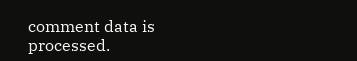comment data is processed.